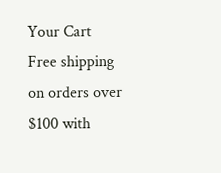Your Cart
Free shipping on orders over $100 with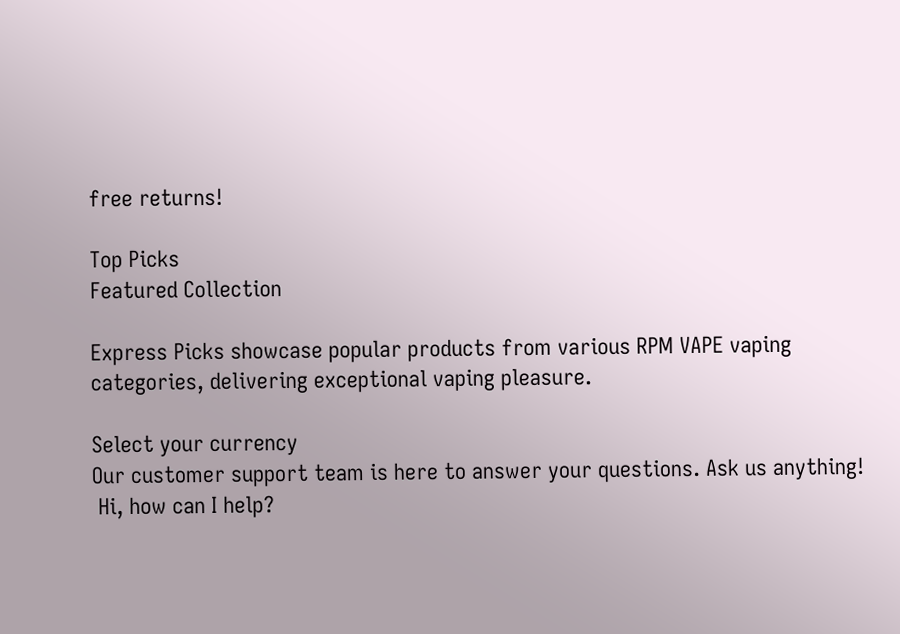free returns!

Top Picks
Featured Collection

Express Picks showcase popular products from various RPM VAPE vaping categories, delivering exceptional vaping pleasure.

Select your currency
Our customer support team is here to answer your questions. Ask us anything!
 Hi, how can I help?